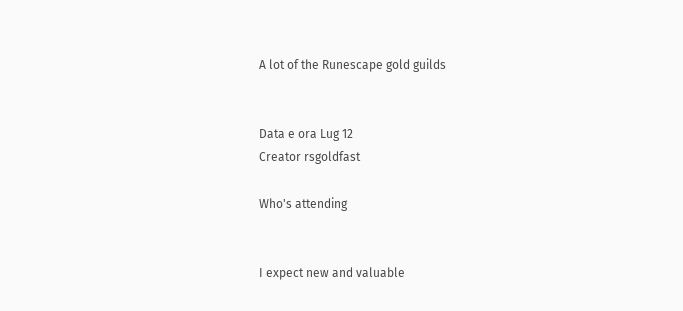A lot of the Runescape gold guilds


Data e ora Lug 12
Creator rsgoldfast

Who's attending


I expect new and valuable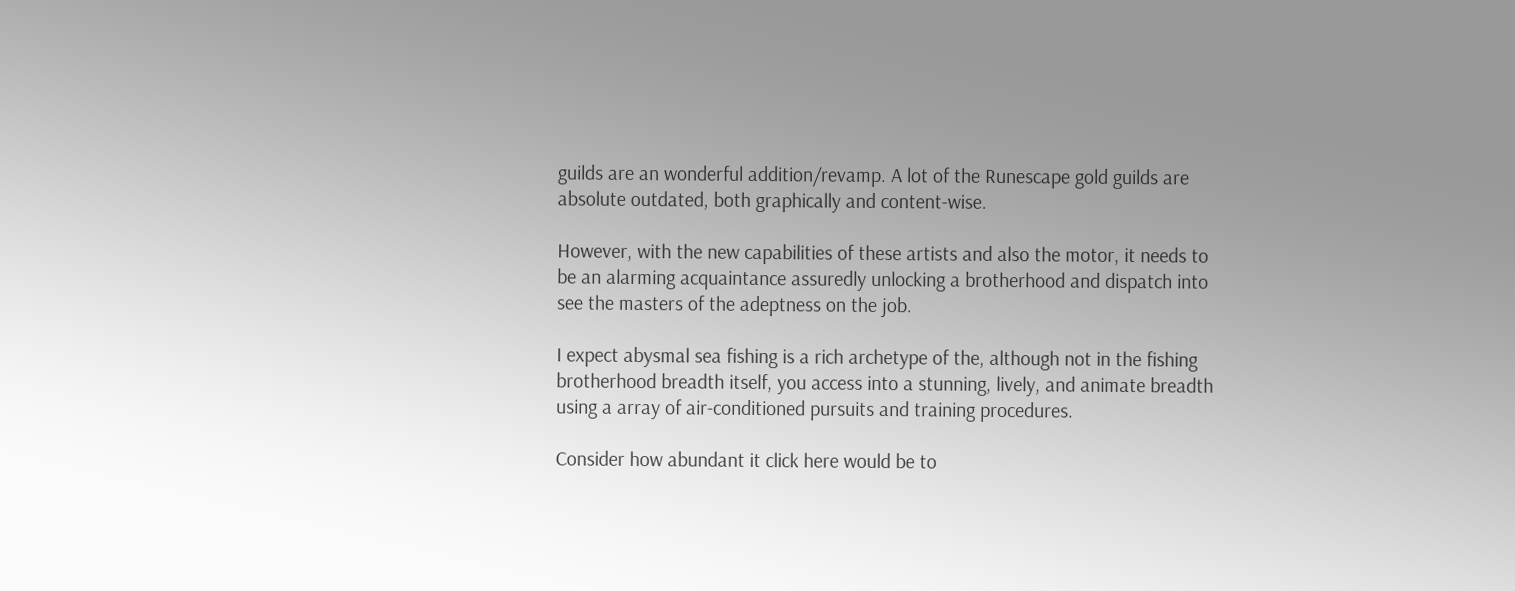guilds are an wonderful addition/revamp. A lot of the Runescape gold guilds are absolute outdated, both graphically and content-wise.

However, with the new capabilities of these artists and also the motor, it needs to be an alarming acquaintance assuredly unlocking a brotherhood and dispatch into see the masters of the adeptness on the job.

I expect abysmal sea fishing is a rich archetype of the, although not in the fishing brotherhood breadth itself, you access into a stunning, lively, and animate breadth using a array of air-conditioned pursuits and training procedures.

Consider how abundant it click here would be to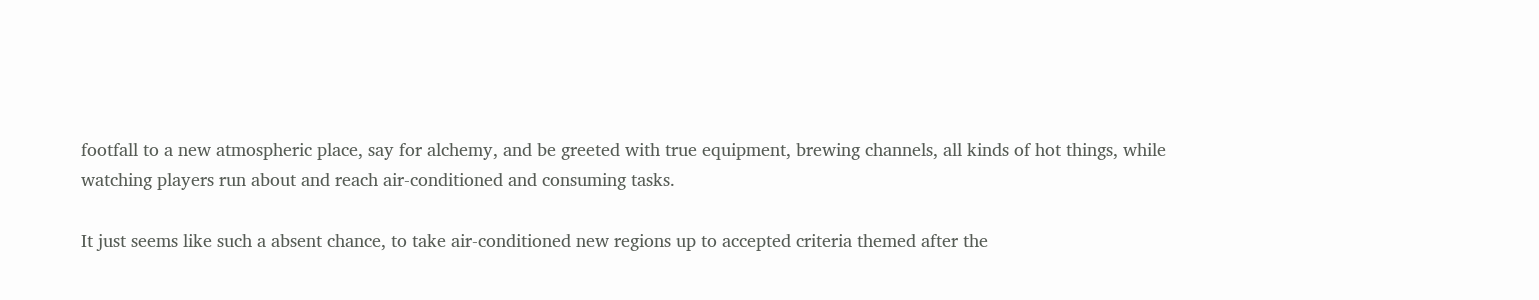footfall to a new atmospheric place, say for alchemy, and be greeted with true equipment, brewing channels, all kinds of hot things, while watching players run about and reach air-conditioned and consuming tasks.

It just seems like such a absent chance, to take air-conditioned new regions up to accepted criteria themed after the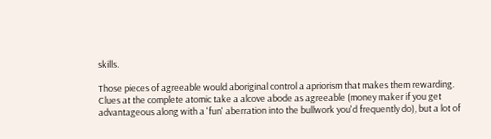skills.

Those pieces of agreeable would aboriginal control a apriorism that makes them rewarding. Clues at the complete atomic take a alcove abode as agreeable (money maker if you get advantageous along with a 'fun' aberration into the bullwork you'd frequently do), but a lot of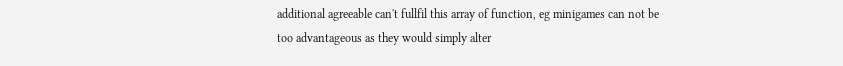additional agreeable can't fullfil this array of function, eg minigames can not be too advantageous as they would simply alter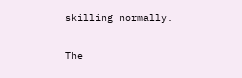skilling normally.

The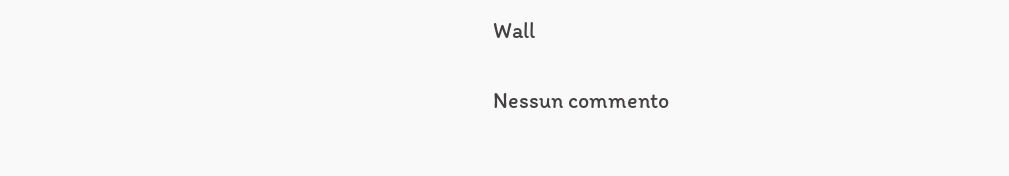Wall

Nessun commento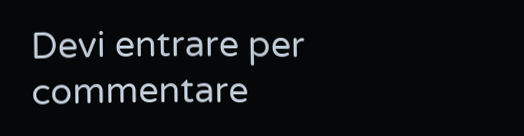Devi entrare per commentare